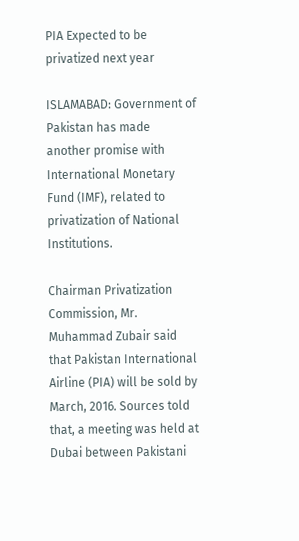PIA Expected to be privatized next year

ISLAMABAD: Government of Pakistan has made another promise with International Monetary Fund (IMF), related to privatization of National Institutions.

Chairman Privatization Commission, Mr. Muhammad Zubair said that Pakistan International Airline (PIA) will be sold by March, 2016. Sources told that, a meeting was held at Dubai between Pakistani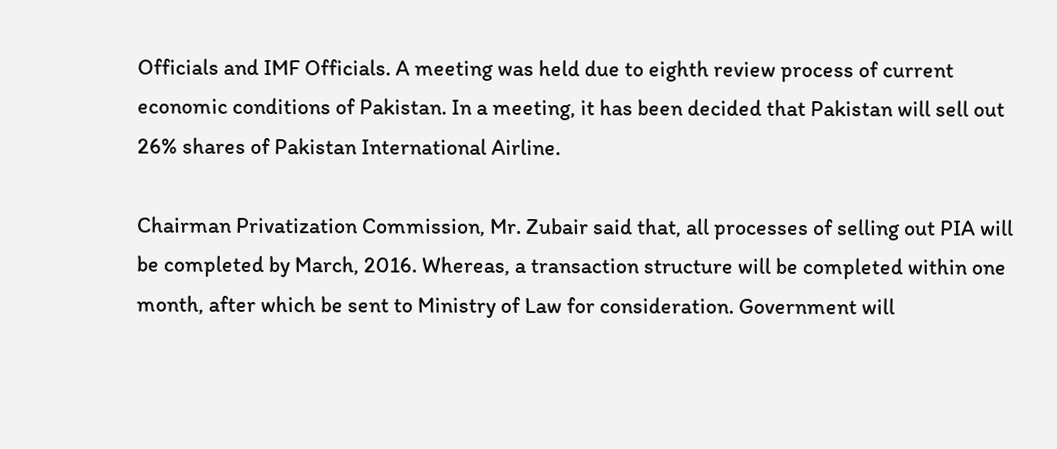Officials and IMF Officials. A meeting was held due to eighth review process of current economic conditions of Pakistan. In a meeting, it has been decided that Pakistan will sell out 26% shares of Pakistan International Airline.

Chairman Privatization Commission, Mr. Zubair said that, all processes of selling out PIA will be completed by March, 2016. Whereas, a transaction structure will be completed within one month, after which be sent to Ministry of Law for consideration. Government will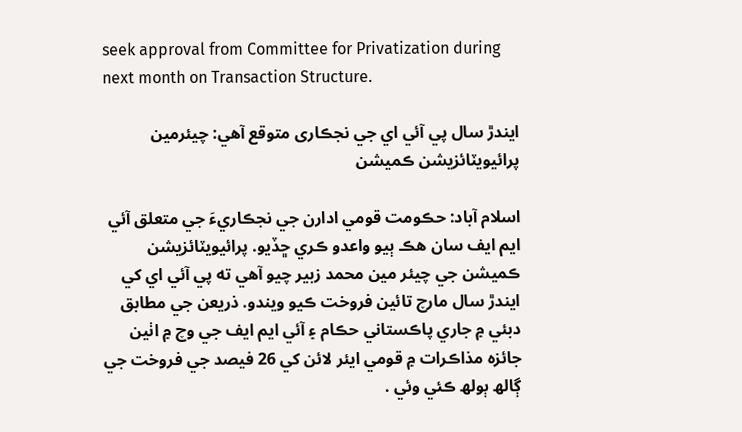seek approval from Committee for Privatization during next month on Transaction Structure.

ايندڙ سال پي آئي اي جي نجڪاری متوقع آھي: چیئرمین پرائیویٽائزیشن ڪمیشن

اسلام آباد: حڪومت قومي ادارن جي نجڪاريءَ جي متعلق آئي ايم ايف سان ھڪ ٻيو واعدو ڪري ڇڏيو. پرائیویٽائزیشن ڪمیشن جي چيئر مين محمد زبير چيو آھي ته پي آئي اي کي ايندڙ سال مارچ تائين فروخت ڪيو ويندو. ذريعن جي مطابق دبئي ۾ جاري پاڪستاني حڪام ۽ آئي ايم ايف جي وچ ۾ اٺين جائزه مذاڪرات ۾ قومي ايئر لائن کي 26 فیصد جي فروخت جي ڳالھ ٻولھ ڪئي وئي .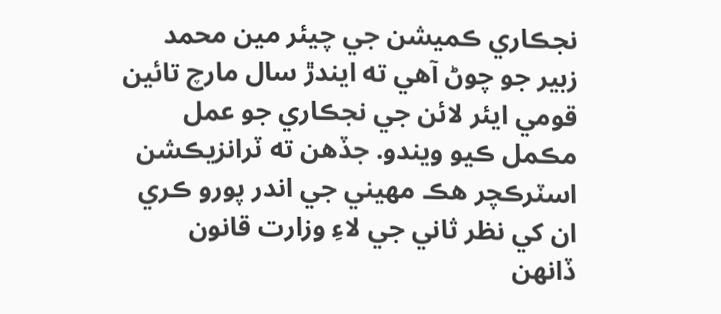نجڪاري ڪميشن جي چيئر مين محمد زبير جو چوڻ آھي ته ايندڙ سال مارچ تائين قومي ايئر لائن جي نجڪاري جو عمل مڪمل ڪيو ويندو. جڏھن ته ٽرانزیڪشن اسٽرڪچر ھڪ مھيني جي اندر پورو ڪري ان کي نظر ثاني جي لاءِ وزارت قانون ڏانھن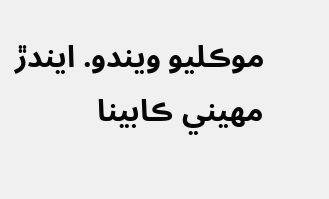موڪليو ويندو. ايندڙ مھيني ڪابينا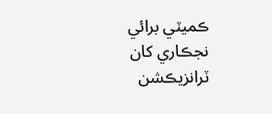ڪميٽي برائي نجڪاري کان ٽرانزیڪشن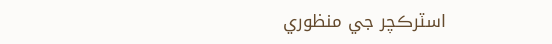اسٽرڪچر جي منظوري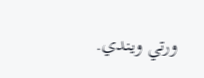ورتي ويندي.